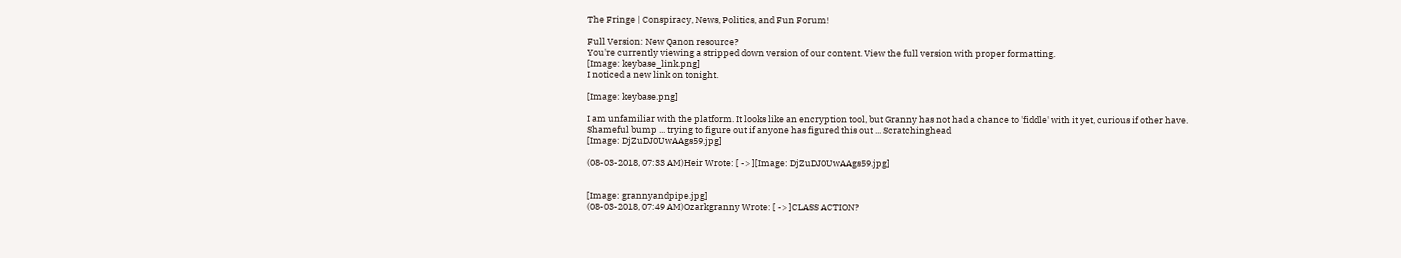The Fringe | Conspiracy, News, Politics, and Fun Forum!

Full Version: New Qanon resource?
You're currently viewing a stripped down version of our content. View the full version with proper formatting.
[Image: keybase_link.png]
I noticed a new link on tonight.

[Image: keybase.png]

I am unfamiliar with the platform. It looks like an encryption tool, but Granny has not had a chance to 'fiddle' with it yet, curious if other have.
Shameful bump ... trying to figure out if anyone has figured this out ... Scratchinghead
[Image: DjZuDJ0UwAAgs59.jpg]

(08-03-2018, 07:33 AM)Heir Wrote: [ -> ][Image: DjZuDJ0UwAAgs59.jpg]


[Image: grannyandpipe.jpg]
(08-03-2018, 07:49 AM)Ozarkgranny Wrote: [ -> ]CLASS ACTION?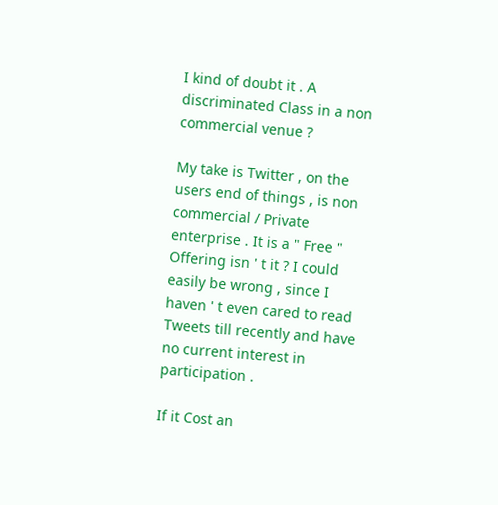I kind of doubt it . A discriminated Class in a non commercial venue ?

My take is Twitter , on the users end of things , is non commercial / Private enterprise . It is a " Free " Offering isn ' t it ? I could easily be wrong , since I haven ' t even cared to read Tweets till recently and have no current interest in participation .

If it Cost an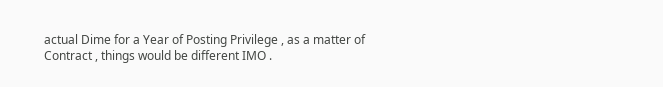actual Dime for a Year of Posting Privilege , as a matter of Contract , things would be different IMO .